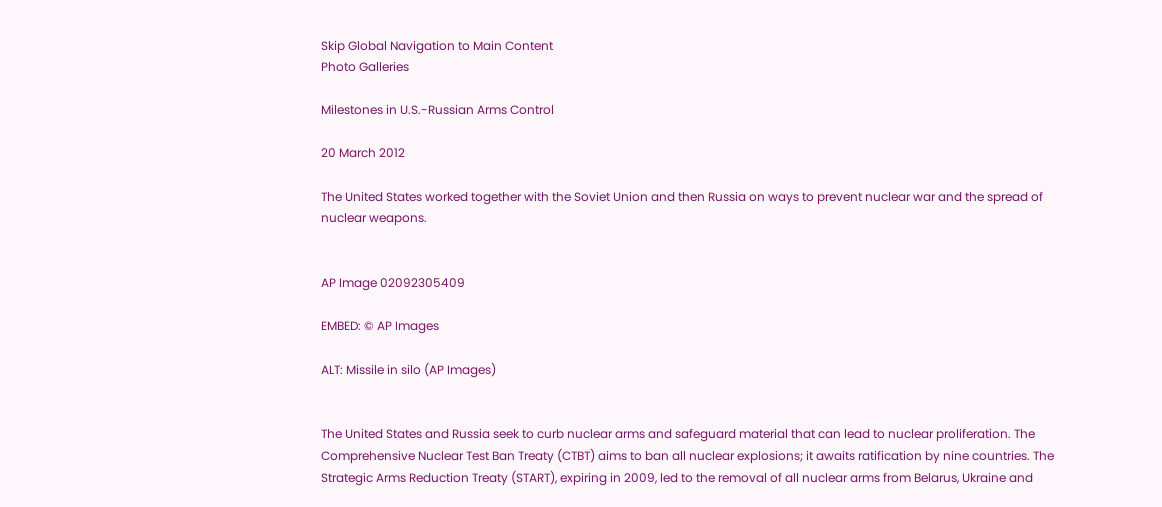Skip Global Navigation to Main Content
Photo Galleries

Milestones in U.S.-Russian Arms Control

20 March 2012

The United States worked together with the Soviet Union and then Russia on ways to prevent nuclear war and the spread of nuclear weapons.


AP Image 02092305409

EMBED: © AP Images

ALT: Missile in silo (AP Images)


The United States and Russia seek to curb nuclear arms and safeguard material that can lead to nuclear proliferation. The Comprehensive Nuclear Test Ban Treaty (CTBT) aims to ban all nuclear explosions; it awaits ratification by nine countries. The Strategic Arms Reduction Treaty (START), expiring in 2009, led to the removal of all nuclear arms from Belarus, Ukraine and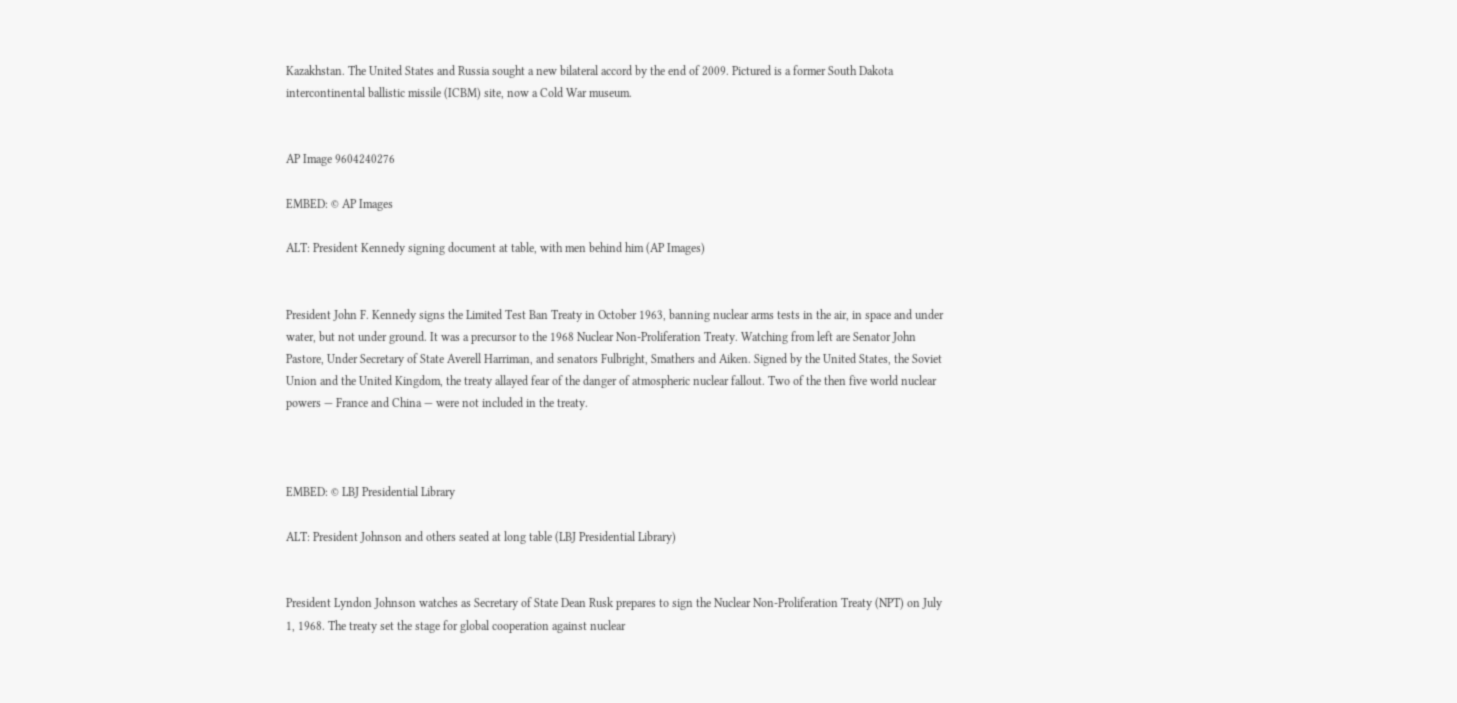Kazakhstan. The United States and Russia sought a new bilateral accord by the end of 2009. Pictured is a former South Dakota intercontinental ballistic missile (ICBM) site, now a Cold War museum.


AP Image 9604240276

EMBED: © AP Images

ALT: President Kennedy signing document at table, with men behind him (AP Images)


President John F. Kennedy signs the Limited Test Ban Treaty in October 1963, banning nuclear arms tests in the air, in space and under water, but not under ground. It was a precursor to the 1968 Nuclear Non-Proliferation Treaty. Watching from left are Senator John Pastore, Under Secretary of State Averell Harriman, and senators Fulbright, Smathers and Aiken. Signed by the United States, the Soviet Union and the United Kingdom, the treaty allayed fear of the danger of atmospheric nuclear fallout. Two of the then five world nuclear powers — France and China — were not included in the treaty.



EMBED: © LBJ Presidential Library

ALT: President Johnson and others seated at long table (LBJ Presidential Library)


President Lyndon Johnson watches as Secretary of State Dean Rusk prepares to sign the Nuclear Non-Proliferation Treaty (NPT) on July 1, 1968. The treaty set the stage for global cooperation against nuclear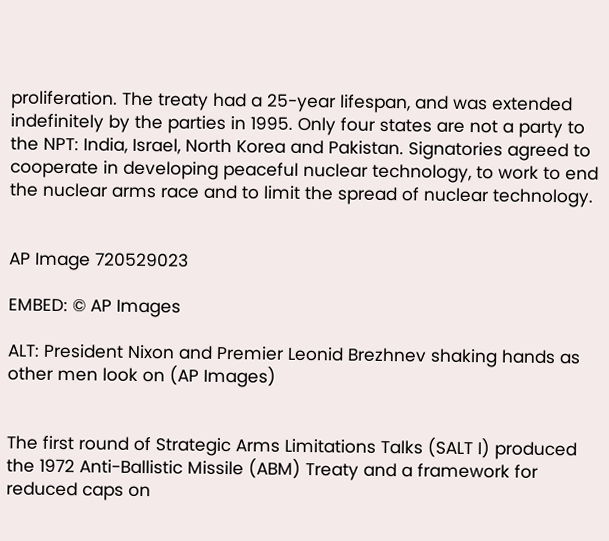proliferation. The treaty had a 25-year lifespan, and was extended indefinitely by the parties in 1995. Only four states are not a party to the NPT: India, Israel, North Korea and Pakistan. Signatories agreed to cooperate in developing peaceful nuclear technology, to work to end the nuclear arms race and to limit the spread of nuclear technology.


AP Image 720529023

EMBED: © AP Images

ALT: President Nixon and Premier Leonid Brezhnev shaking hands as other men look on (AP Images)


The first round of Strategic Arms Limitations Talks (SALT I) produced the 1972 Anti-Ballistic Missile (ABM) Treaty and a framework for reduced caps on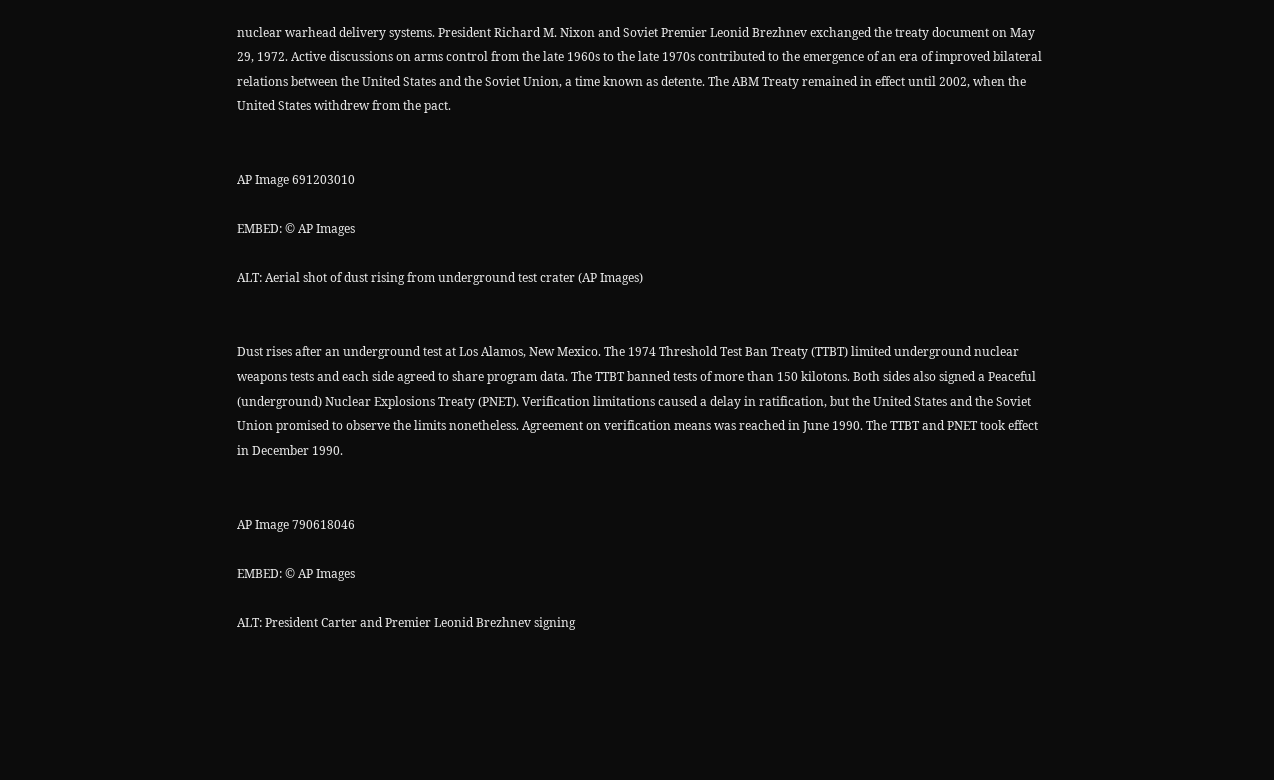nuclear warhead delivery systems. President Richard M. Nixon and Soviet Premier Leonid Brezhnev exchanged the treaty document on May 29, 1972. Active discussions on arms control from the late 1960s to the late 1970s contributed to the emergence of an era of improved bilateral relations between the United States and the Soviet Union, a time known as detente. The ABM Treaty remained in effect until 2002, when the United States withdrew from the pact.


AP Image 691203010

EMBED: © AP Images

ALT: Aerial shot of dust rising from underground test crater (AP Images)


Dust rises after an underground test at Los Alamos, New Mexico. The 1974 Threshold Test Ban Treaty (TTBT) limited underground nuclear weapons tests and each side agreed to share program data. The TTBT banned tests of more than 150 kilotons. Both sides also signed a Peaceful (underground) Nuclear Explosions Treaty (PNET). Verification limitations caused a delay in ratification, but the United States and the Soviet Union promised to observe the limits nonetheless. Agreement on verification means was reached in June 1990. The TTBT and PNET took effect in December 1990.


AP Image 790618046

EMBED: © AP Images

ALT: President Carter and Premier Leonid Brezhnev signing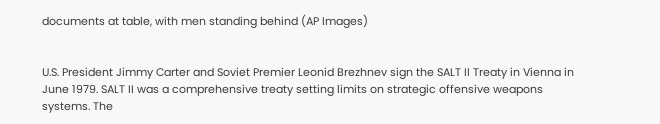documents at table, with men standing behind (AP Images)


U.S. President Jimmy Carter and Soviet Premier Leonid Brezhnev sign the SALT II Treaty in Vienna in June 1979. SALT II was a comprehensive treaty setting limits on strategic offensive weapons systems. The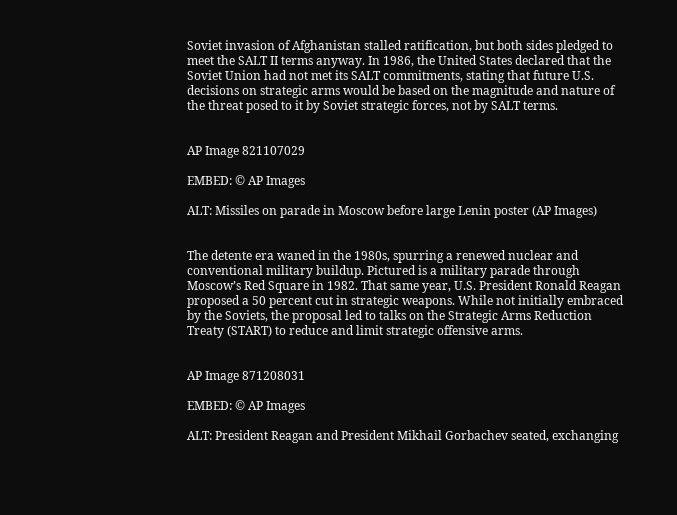Soviet invasion of Afghanistan stalled ratification, but both sides pledged to meet the SALT II terms anyway. In 1986, the United States declared that the Soviet Union had not met its SALT commitments, stating that future U.S. decisions on strategic arms would be based on the magnitude and nature of the threat posed to it by Soviet strategic forces, not by SALT terms.


AP Image 821107029

EMBED: © AP Images

ALT: Missiles on parade in Moscow before large Lenin poster (AP Images)


The detente era waned in the 1980s, spurring a renewed nuclear and conventional military buildup. Pictured is a military parade through Moscow’s Red Square in 1982. That same year, U.S. President Ronald Reagan proposed a 50 percent cut in strategic weapons. While not initially embraced by the Soviets, the proposal led to talks on the Strategic Arms Reduction Treaty (START) to reduce and limit strategic offensive arms.


AP Image 871208031

EMBED: © AP Images

ALT: President Reagan and President Mikhail Gorbachev seated, exchanging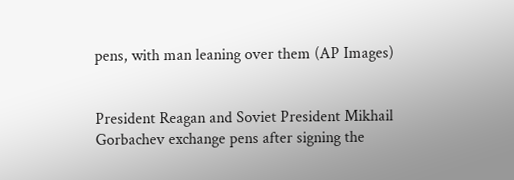pens, with man leaning over them (AP Images)


President Reagan and Soviet President Mikhail Gorbachev exchange pens after signing the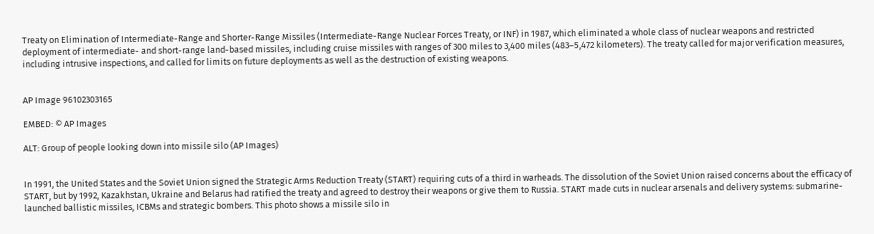Treaty on Elimination of Intermediate-Range and Shorter-Range Missiles (Intermediate-Range Nuclear Forces Treaty, or INF) in 1987, which eliminated a whole class of nuclear weapons and restricted deployment of intermediate- and short-range land-based missiles, including cruise missiles with ranges of 300 miles to 3,400 miles (483–5,472 kilometers). The treaty called for major verification measures, including intrusive inspections, and called for limits on future deployments as well as the destruction of existing weapons.


AP Image 96102303165

EMBED: © AP Images

ALT: Group of people looking down into missile silo (AP Images)


In 1991, the United States and the Soviet Union signed the Strategic Arms Reduction Treaty (START) requiring cuts of a third in warheads. The dissolution of the Soviet Union raised concerns about the efficacy of START, but by 1992, Kazakhstan, Ukraine and Belarus had ratified the treaty and agreed to destroy their weapons or give them to Russia. START made cuts in nuclear arsenals and delivery systems: submarine-launched ballistic missiles, ICBMs and strategic bombers. This photo shows a missile silo in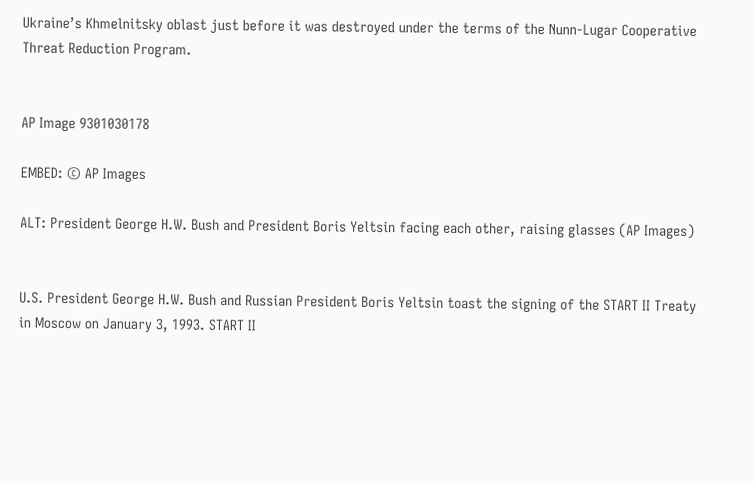Ukraine’s Khmelnitsky oblast just before it was destroyed under the terms of the Nunn-Lugar Cooperative Threat Reduction Program.


AP Image 9301030178

EMBED: © AP Images

ALT: President George H.W. Bush and President Boris Yeltsin facing each other, raising glasses (AP Images)


U.S. President George H.W. Bush and Russian President Boris Yeltsin toast the signing of the START II Treaty in Moscow on January 3, 1993. START II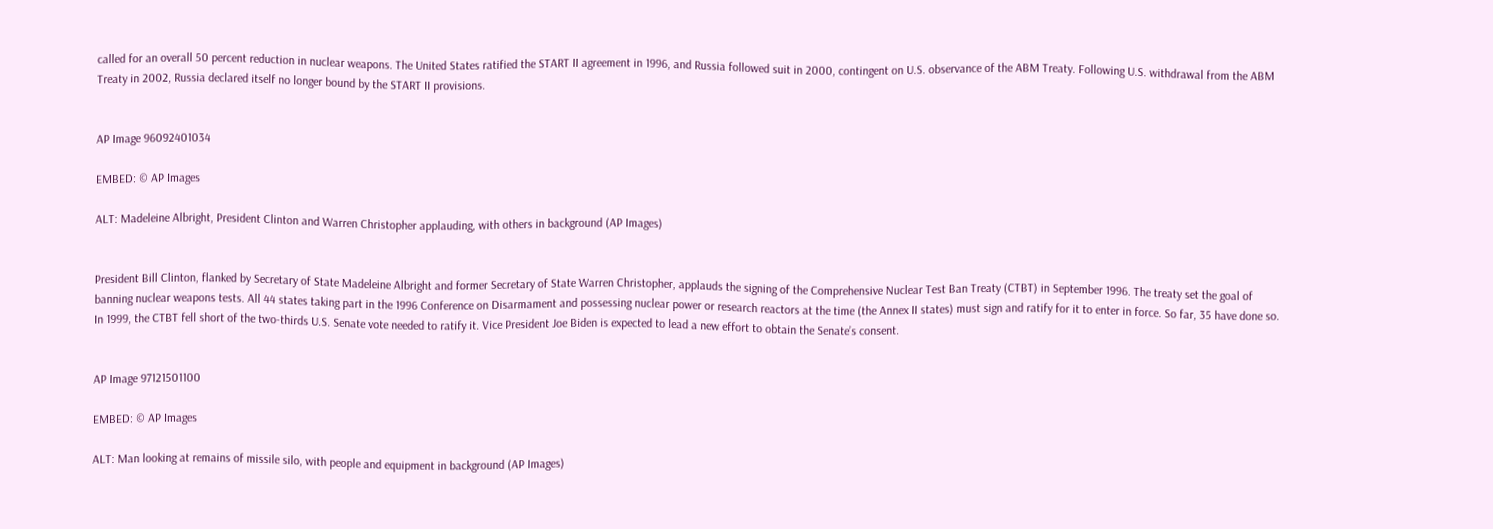called for an overall 50 percent reduction in nuclear weapons. The United States ratified the START II agreement in 1996, and Russia followed suit in 2000, contingent on U.S. observance of the ABM Treaty. Following U.S. withdrawal from the ABM Treaty in 2002, Russia declared itself no longer bound by the START II provisions.


AP Image 96092401034

EMBED: © AP Images

ALT: Madeleine Albright, President Clinton and Warren Christopher applauding, with others in background (AP Images)


President Bill Clinton, flanked by Secretary of State Madeleine Albright and former Secretary of State Warren Christopher, applauds the signing of the Comprehensive Nuclear Test Ban Treaty (CTBT) in September 1996. The treaty set the goal of banning nuclear weapons tests. All 44 states taking part in the 1996 Conference on Disarmament and possessing nuclear power or research reactors at the time (the Annex II states) must sign and ratify for it to enter in force. So far, 35 have done so. In 1999, the CTBT fell short of the two-thirds U.S. Senate vote needed to ratify it. Vice President Joe Biden is expected to lead a new effort to obtain the Senate’s consent.


AP Image 97121501100

EMBED: © AP Images

ALT: Man looking at remains of missile silo, with people and equipment in background (AP Images)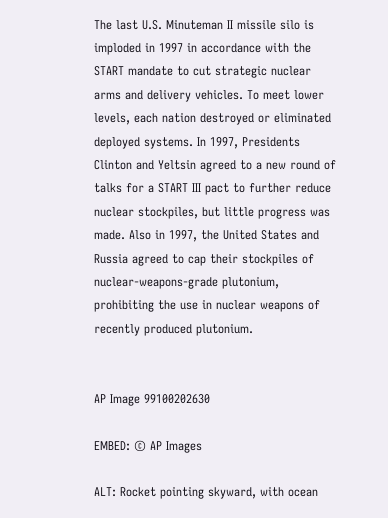The last U.S. Minuteman II missile silo is imploded in 1997 in accordance with the START mandate to cut strategic nuclear arms and delivery vehicles. To meet lower levels, each nation destroyed or eliminated deployed systems. In 1997, Presidents Clinton and Yeltsin agreed to a new round of talks for a START III pact to further reduce nuclear stockpiles, but little progress was made. Also in 1997, the United States and Russia agreed to cap their stockpiles of nuclear-weapons-grade plutonium, prohibiting the use in nuclear weapons of recently produced plutonium.


AP Image 99100202630

EMBED: © AP Images

ALT: Rocket pointing skyward, with ocean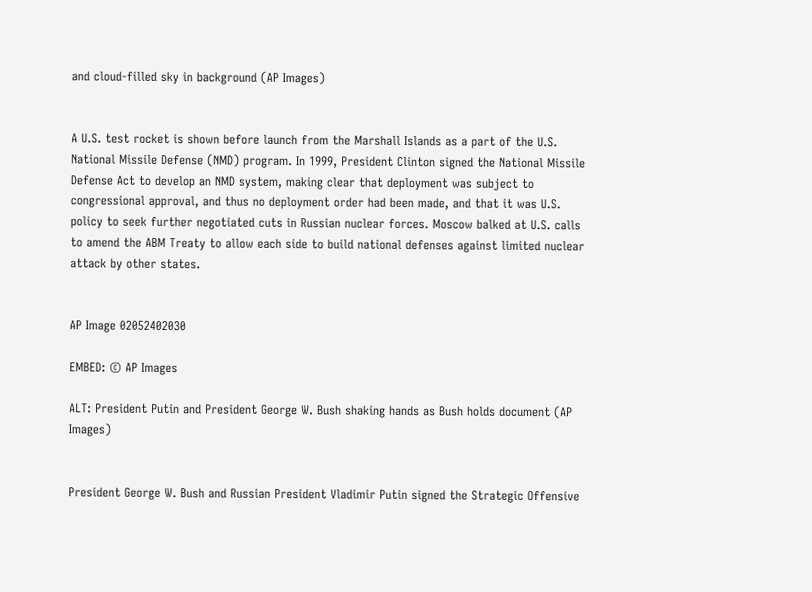and cloud-filled sky in background (AP Images)


A U.S. test rocket is shown before launch from the Marshall Islands as a part of the U.S. National Missile Defense (NMD) program. In 1999, President Clinton signed the National Missile Defense Act to develop an NMD system, making clear that deployment was subject to congressional approval, and thus no deployment order had been made, and that it was U.S. policy to seek further negotiated cuts in Russian nuclear forces. Moscow balked at U.S. calls to amend the ABM Treaty to allow each side to build national defenses against limited nuclear attack by other states.


AP Image 02052402030

EMBED: © AP Images

ALT: President Putin and President George W. Bush shaking hands as Bush holds document (AP Images)


President George W. Bush and Russian President Vladimir Putin signed the Strategic Offensive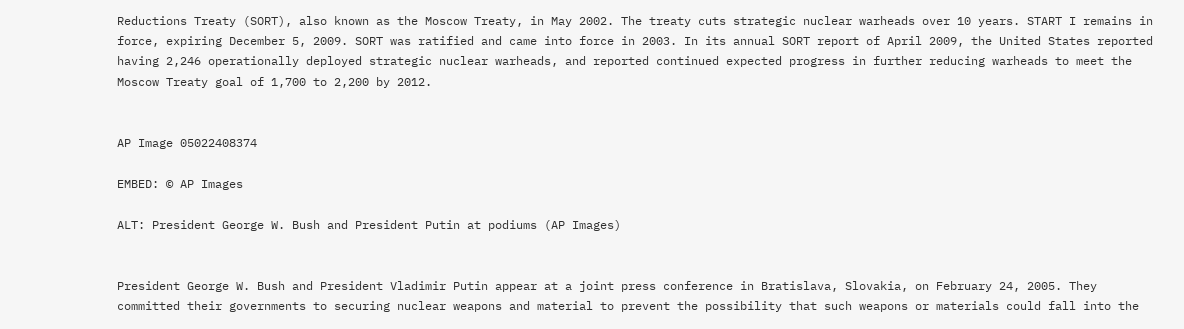Reductions Treaty (SORT), also known as the Moscow Treaty, in May 2002. The treaty cuts strategic nuclear warheads over 10 years. START I remains in force, expiring December 5, 2009. SORT was ratified and came into force in 2003. In its annual SORT report of April 2009, the United States reported having 2,246 operationally deployed strategic nuclear warheads, and reported continued expected progress in further reducing warheads to meet the Moscow Treaty goal of 1,700 to 2,200 by 2012.


AP Image 05022408374

EMBED: © AP Images

ALT: President George W. Bush and President Putin at podiums (AP Images)


President George W. Bush and President Vladimir Putin appear at a joint press conference in Bratislava, Slovakia, on February 24, 2005. They committed their governments to securing nuclear weapons and material to prevent the possibility that such weapons or materials could fall into the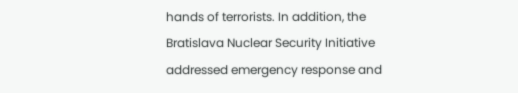hands of terrorists. In addition, the Bratislava Nuclear Security Initiative addressed emergency response and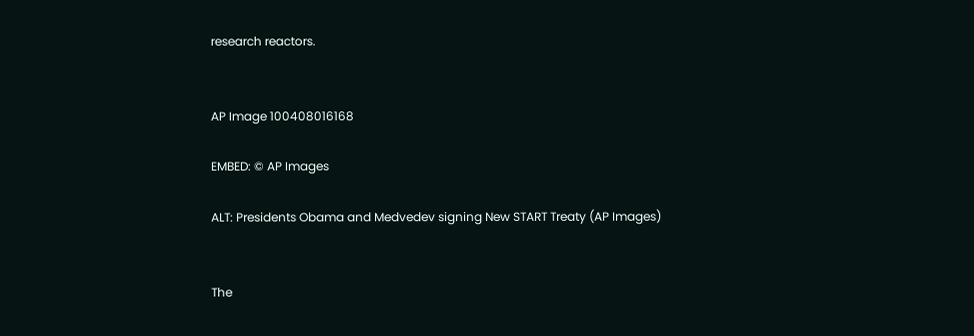research reactors.


AP Image 100408016168

EMBED: © AP Images

ALT: Presidents Obama and Medvedev signing New START Treaty (AP Images)


The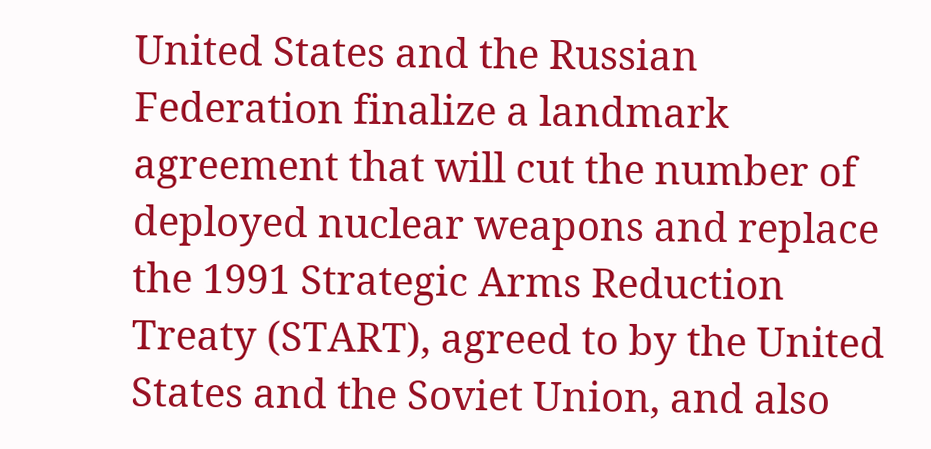United States and the Russian Federation finalize a landmark agreement that will cut the number of deployed nuclear weapons and replace the 1991 Strategic Arms Reduction Treaty (START), agreed to by the United States and the Soviet Union, and also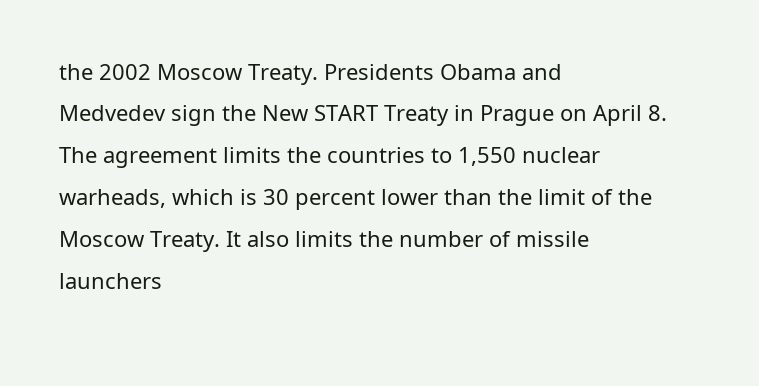the 2002 Moscow Treaty. Presidents Obama and Medvedev sign the New START Treaty in Prague on April 8. The agreement limits the countries to 1,550 nuclear warheads, which is 30 percent lower than the limit of the Moscow Treaty. It also limits the number of missile launchers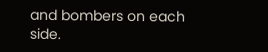and bombers on each side.